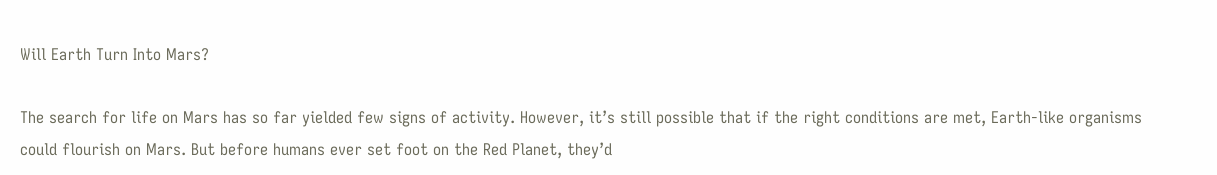Will Earth Turn Into Mars?

The search for life on Mars has so far yielded few signs of activity. However, it’s still possible that if the right conditions are met, Earth-like organisms could flourish on Mars. But before humans ever set foot on the Red Planet, they’d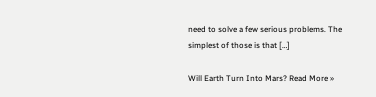need to solve a few serious problems. The simplest of those is that […]

Will Earth Turn Into Mars? Read More »